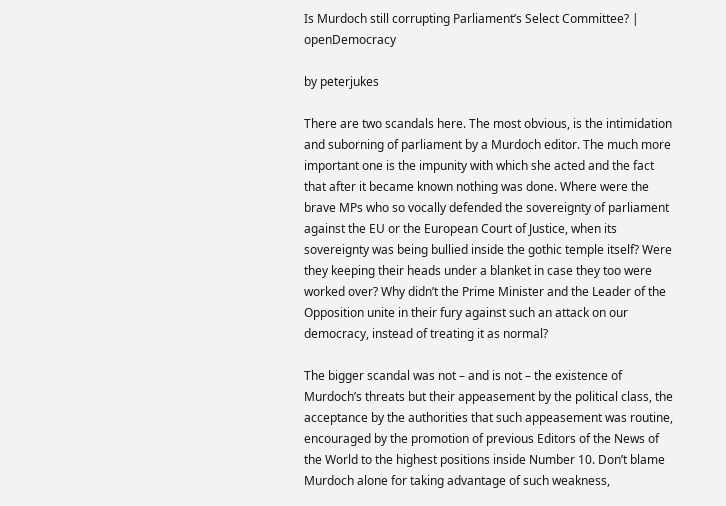Is Murdoch still corrupting Parliament’s Select Committee? | openDemocracy

by peterjukes

There are two scandals here. The most obvious, is the intimidation and suborning of parliament by a Murdoch editor. The much more important one is the impunity with which she acted and the fact that after it became known nothing was done. Where were the brave MPs who so vocally defended the sovereignty of parliament against the EU or the European Court of Justice, when its sovereignty was being bullied inside the gothic temple itself? Were they keeping their heads under a blanket in case they too were worked over? Why didn’t the Prime Minister and the Leader of the Opposition unite in their fury against such an attack on our democracy, instead of treating it as normal?

The bigger scandal was not – and is not – the existence of Murdoch’s threats but their appeasement by the political class, the acceptance by the authorities that such appeasement was routine, encouraged by the promotion of previous Editors of the News of the World to the highest positions inside Number 10. Don’t blame Murdoch alone for taking advantage of such weakness,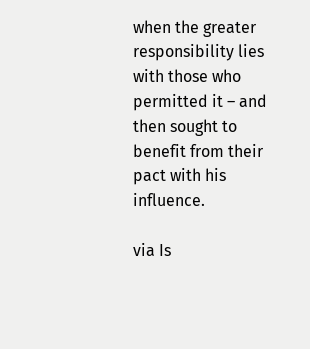when the greater responsibility lies with those who permitted it – and then sought to benefit from their pact with his influence.

via Is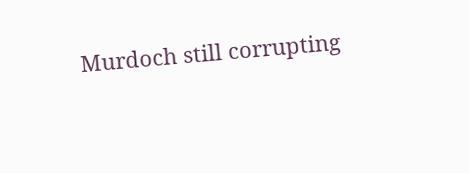Murdoch still corrupting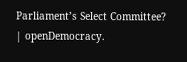Parliament’s Select Committee? | openDemocracy.